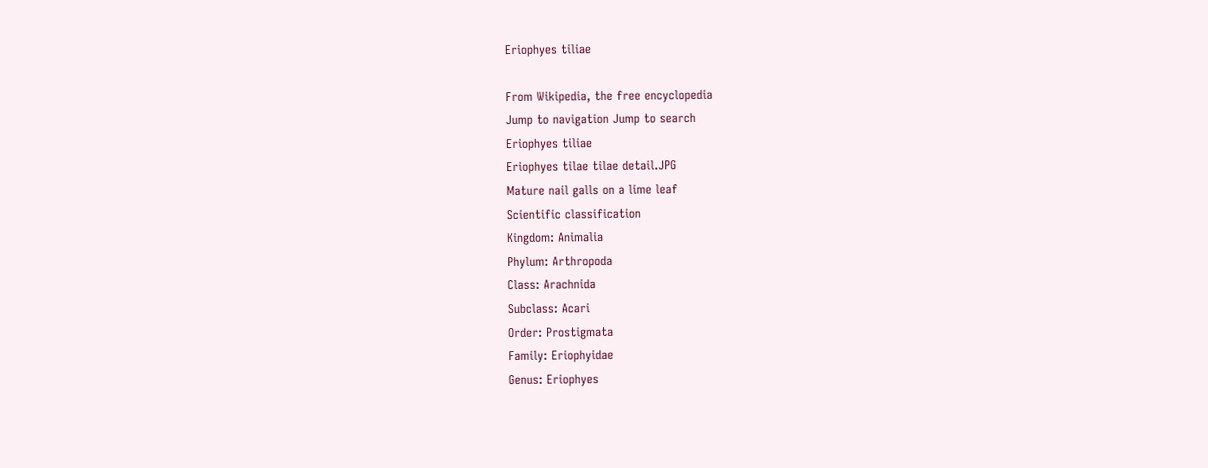Eriophyes tiliae

From Wikipedia, the free encyclopedia
Jump to navigation Jump to search
Eriophyes tiliae
Eriophyes tilae tilae detail.JPG
Mature nail galls on a lime leaf
Scientific classification
Kingdom: Animalia
Phylum: Arthropoda
Class: Arachnida
Subclass: Acari
Order: Prostigmata
Family: Eriophyidae
Genus: Eriophyes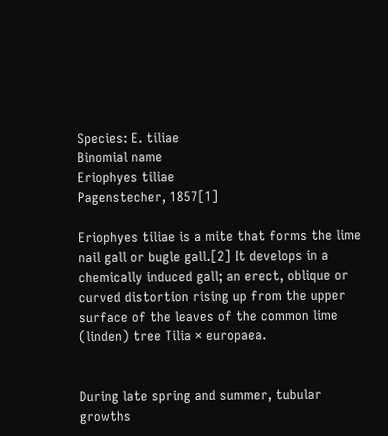Species: E. tiliae
Binomial name
Eriophyes tiliae
Pagenstecher, 1857[1]

Eriophyes tiliae is a mite that forms the lime nail gall or bugle gall.[2] It develops in a chemically induced gall; an erect, oblique or curved distortion rising up from the upper surface of the leaves of the common lime (linden) tree Tilia × europaea.


During late spring and summer, tubular growths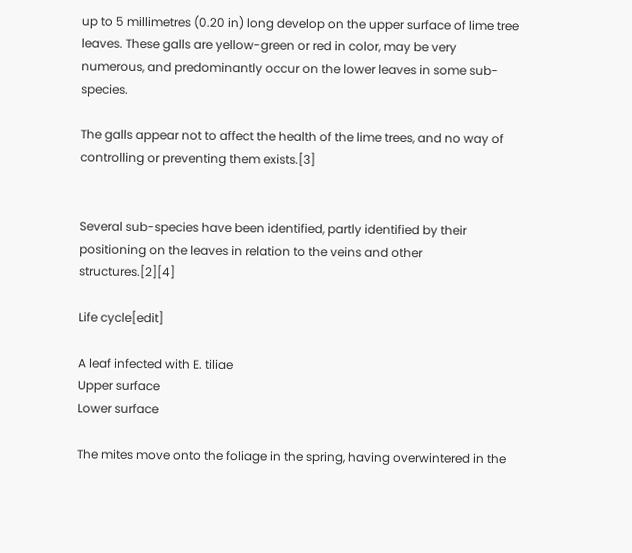up to 5 millimetres (0.20 in) long develop on the upper surface of lime tree leaves. These galls are yellow-green or red in color, may be very numerous, and predominantly occur on the lower leaves in some sub-species.

The galls appear not to affect the health of the lime trees, and no way of controlling or preventing them exists.[3]


Several sub-species have been identified, partly identified by their positioning on the leaves in relation to the veins and other structures.[2][4]

Life cycle[edit]

A leaf infected with E. tiliae
Upper surface
Lower surface

The mites move onto the foliage in the spring, having overwintered in the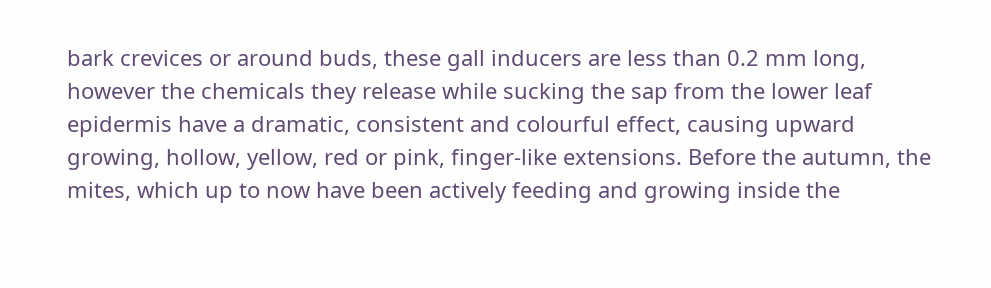bark crevices or around buds, these gall inducers are less than 0.2 mm long, however the chemicals they release while sucking the sap from the lower leaf epidermis have a dramatic, consistent and colourful effect, causing upward growing, hollow, yellow, red or pink, finger-like extensions. Before the autumn, the mites, which up to now have been actively feeding and growing inside the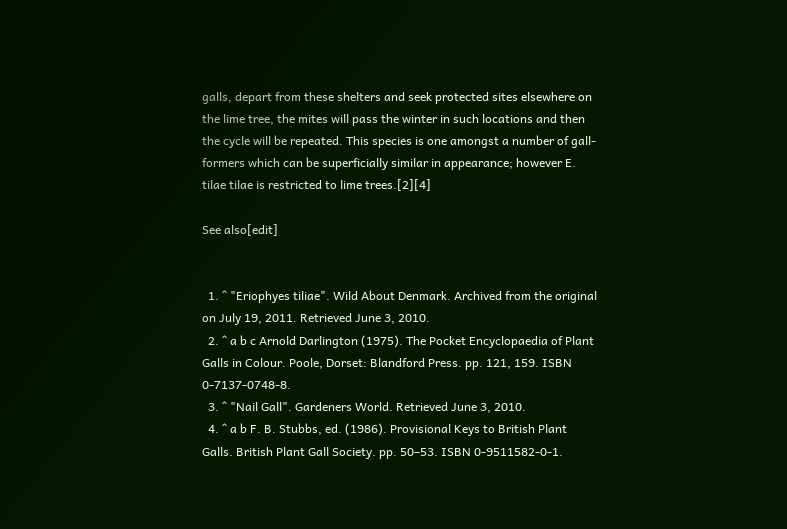galls, depart from these shelters and seek protected sites elsewhere on the lime tree, the mites will pass the winter in such locations and then the cycle will be repeated. This species is one amongst a number of gall-formers which can be superficially similar in appearance; however E. tilae tilae is restricted to lime trees.[2][4]

See also[edit]


  1. ^ "Eriophyes tiliae". Wild About Denmark. Archived from the original on July 19, 2011. Retrieved June 3, 2010.
  2. ^ a b c Arnold Darlington (1975). The Pocket Encyclopaedia of Plant Galls in Colour. Poole, Dorset: Blandford Press. pp. 121, 159. ISBN 0-7137-0748-8.
  3. ^ "Nail Gall". Gardeners World. Retrieved June 3, 2010.
  4. ^ a b F. B. Stubbs, ed. (1986). Provisional Keys to British Plant Galls. British Plant Gall Society. pp. 50–53. ISBN 0-9511582-0-1.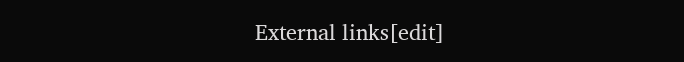External links[edit]